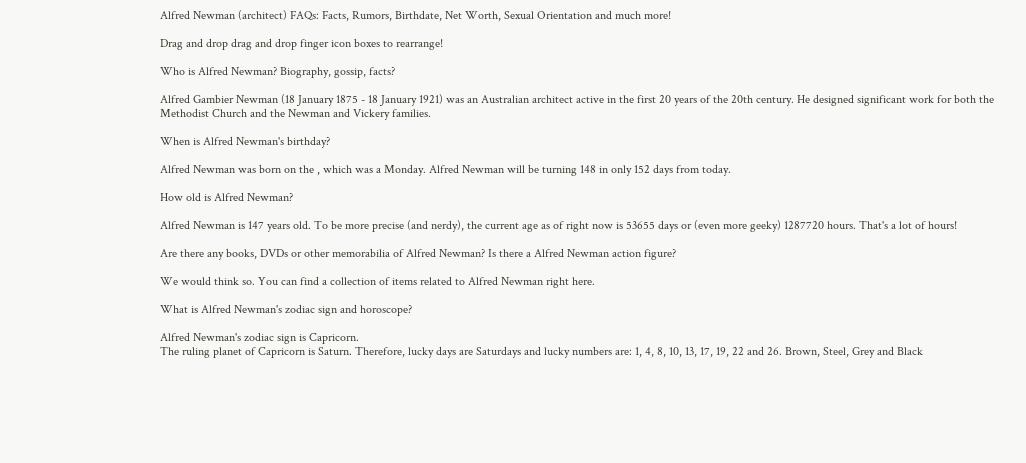Alfred Newman (architect) FAQs: Facts, Rumors, Birthdate, Net Worth, Sexual Orientation and much more!

Drag and drop drag and drop finger icon boxes to rearrange!

Who is Alfred Newman? Biography, gossip, facts?

Alfred Gambier Newman (18 January 1875 - 18 January 1921) was an Australian architect active in the first 20 years of the 20th century. He designed significant work for both the Methodist Church and the Newman and Vickery families.

When is Alfred Newman's birthday?

Alfred Newman was born on the , which was a Monday. Alfred Newman will be turning 148 in only 152 days from today.

How old is Alfred Newman?

Alfred Newman is 147 years old. To be more precise (and nerdy), the current age as of right now is 53655 days or (even more geeky) 1287720 hours. That's a lot of hours!

Are there any books, DVDs or other memorabilia of Alfred Newman? Is there a Alfred Newman action figure?

We would think so. You can find a collection of items related to Alfred Newman right here.

What is Alfred Newman's zodiac sign and horoscope?

Alfred Newman's zodiac sign is Capricorn.
The ruling planet of Capricorn is Saturn. Therefore, lucky days are Saturdays and lucky numbers are: 1, 4, 8, 10, 13, 17, 19, 22 and 26. Brown, Steel, Grey and Black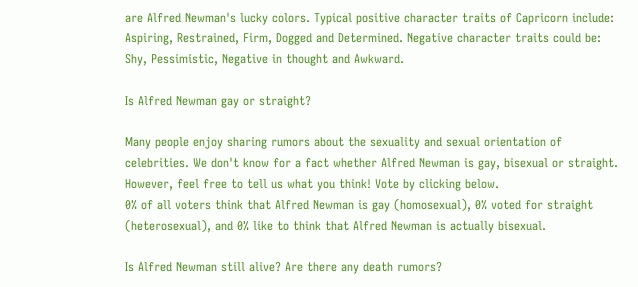are Alfred Newman's lucky colors. Typical positive character traits of Capricorn include: Aspiring, Restrained, Firm, Dogged and Determined. Negative character traits could be: Shy, Pessimistic, Negative in thought and Awkward.

Is Alfred Newman gay or straight?

Many people enjoy sharing rumors about the sexuality and sexual orientation of celebrities. We don't know for a fact whether Alfred Newman is gay, bisexual or straight. However, feel free to tell us what you think! Vote by clicking below.
0% of all voters think that Alfred Newman is gay (homosexual), 0% voted for straight (heterosexual), and 0% like to think that Alfred Newman is actually bisexual.

Is Alfred Newman still alive? Are there any death rumors?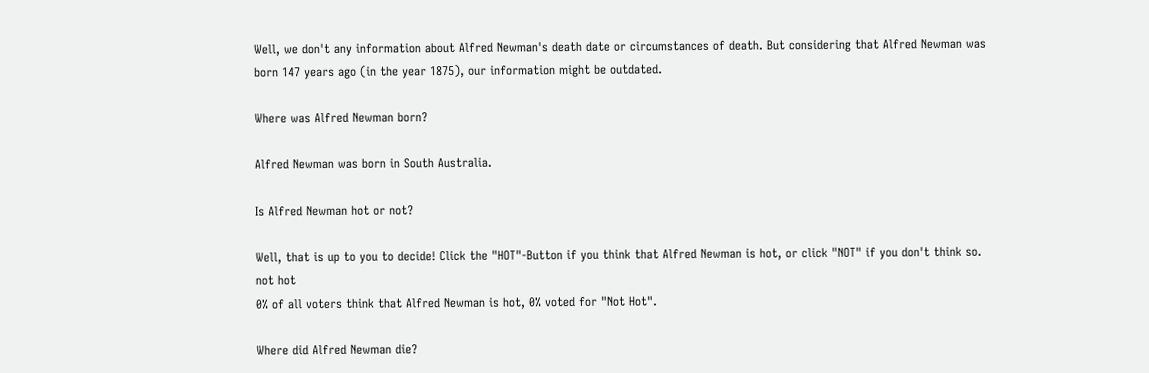Well, we don't any information about Alfred Newman's death date or circumstances of death. But considering that Alfred Newman was born 147 years ago (in the year 1875), our information might be outdated.

Where was Alfred Newman born?

Alfred Newman was born in South Australia.

Is Alfred Newman hot or not?

Well, that is up to you to decide! Click the "HOT"-Button if you think that Alfred Newman is hot, or click "NOT" if you don't think so.
not hot
0% of all voters think that Alfred Newman is hot, 0% voted for "Not Hot".

Where did Alfred Newman die?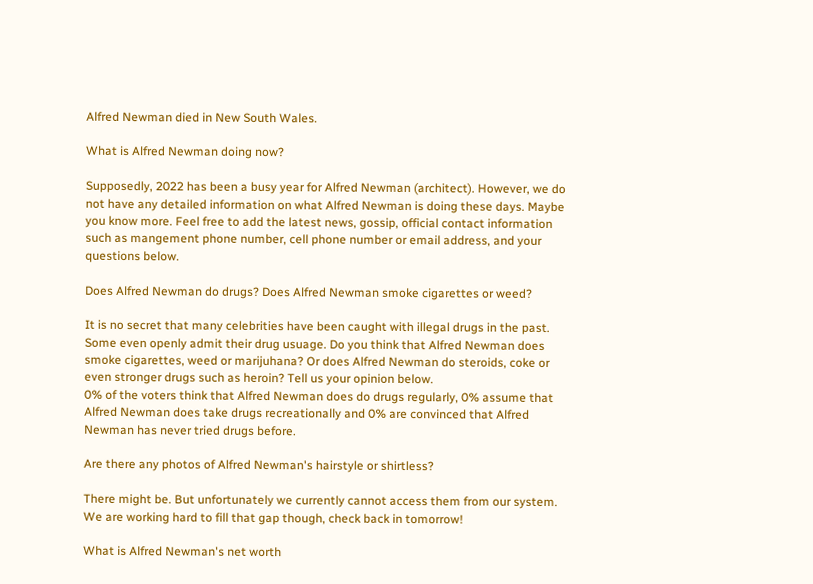Alfred Newman died in New South Wales.

What is Alfred Newman doing now?

Supposedly, 2022 has been a busy year for Alfred Newman (architect). However, we do not have any detailed information on what Alfred Newman is doing these days. Maybe you know more. Feel free to add the latest news, gossip, official contact information such as mangement phone number, cell phone number or email address, and your questions below.

Does Alfred Newman do drugs? Does Alfred Newman smoke cigarettes or weed?

It is no secret that many celebrities have been caught with illegal drugs in the past. Some even openly admit their drug usuage. Do you think that Alfred Newman does smoke cigarettes, weed or marijuhana? Or does Alfred Newman do steroids, coke or even stronger drugs such as heroin? Tell us your opinion below.
0% of the voters think that Alfred Newman does do drugs regularly, 0% assume that Alfred Newman does take drugs recreationally and 0% are convinced that Alfred Newman has never tried drugs before.

Are there any photos of Alfred Newman's hairstyle or shirtless?

There might be. But unfortunately we currently cannot access them from our system. We are working hard to fill that gap though, check back in tomorrow!

What is Alfred Newman's net worth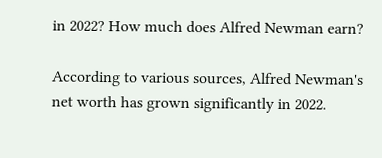in 2022? How much does Alfred Newman earn?

According to various sources, Alfred Newman's net worth has grown significantly in 2022.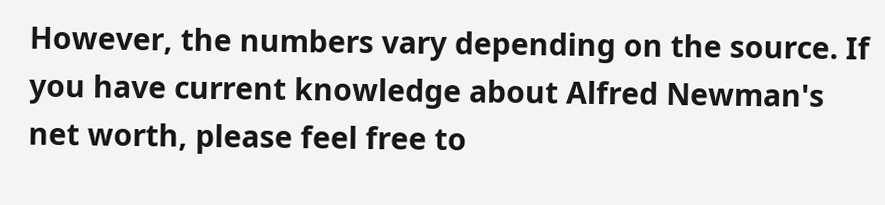However, the numbers vary depending on the source. If you have current knowledge about Alfred Newman's net worth, please feel free to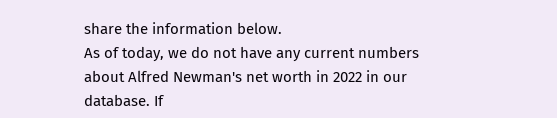share the information below.
As of today, we do not have any current numbers about Alfred Newman's net worth in 2022 in our database. If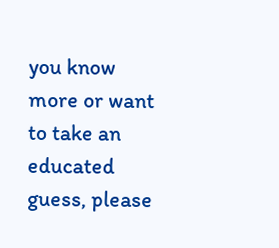you know more or want to take an educated guess, please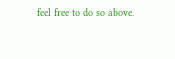feel free to do so above.